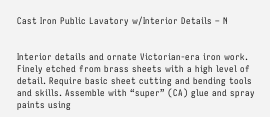Cast Iron Public Lavatory w/Interior Details – N


Interior details and ornate Victorian-era iron work. Finely etched from brass sheets with a high level of detail. Require basic sheet cutting and bending tools and skills. Assemble with “super” (CA) glue and spray paints using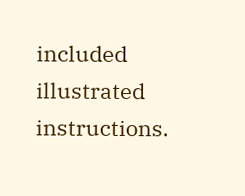included illustrated instructions.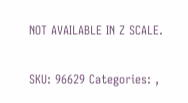NOT AVAILABLE IN Z SCALE.


SKU: 96629 Categories: ,